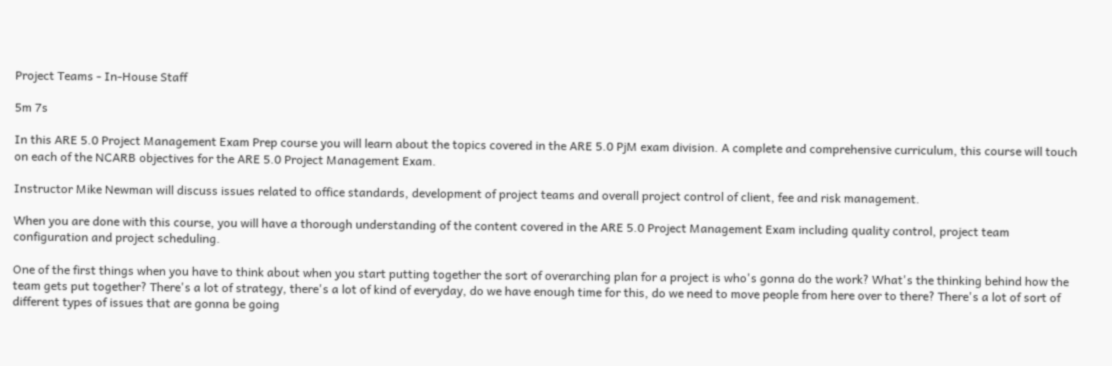Project Teams - In-House Staff

5m 7s

In this ARE 5.0 Project Management Exam Prep course you will learn about the topics covered in the ARE 5.0 PjM exam division. A complete and comprehensive curriculum, this course will touch on each of the NCARB objectives for the ARE 5.0 Project Management Exam.

Instructor Mike Newman will discuss issues related to office standards, development of project teams and overall project control of client, fee and risk management.

When you are done with this course, you will have a thorough understanding of the content covered in the ARE 5.0 Project Management Exam including quality control, project team configuration and project scheduling.

One of the first things when you have to think about when you start putting together the sort of overarching plan for a project is who's gonna do the work? What's the thinking behind how the team gets put together? There's a lot of strategy, there's a lot of kind of everyday, do we have enough time for this, do we need to move people from here over to there? There's a lot of sort of different types of issues that are gonna be going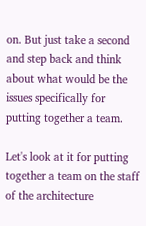on. But just take a second and step back and think about what would be the issues specifically for putting together a team.

Let's look at it for putting together a team on the staff of the architecture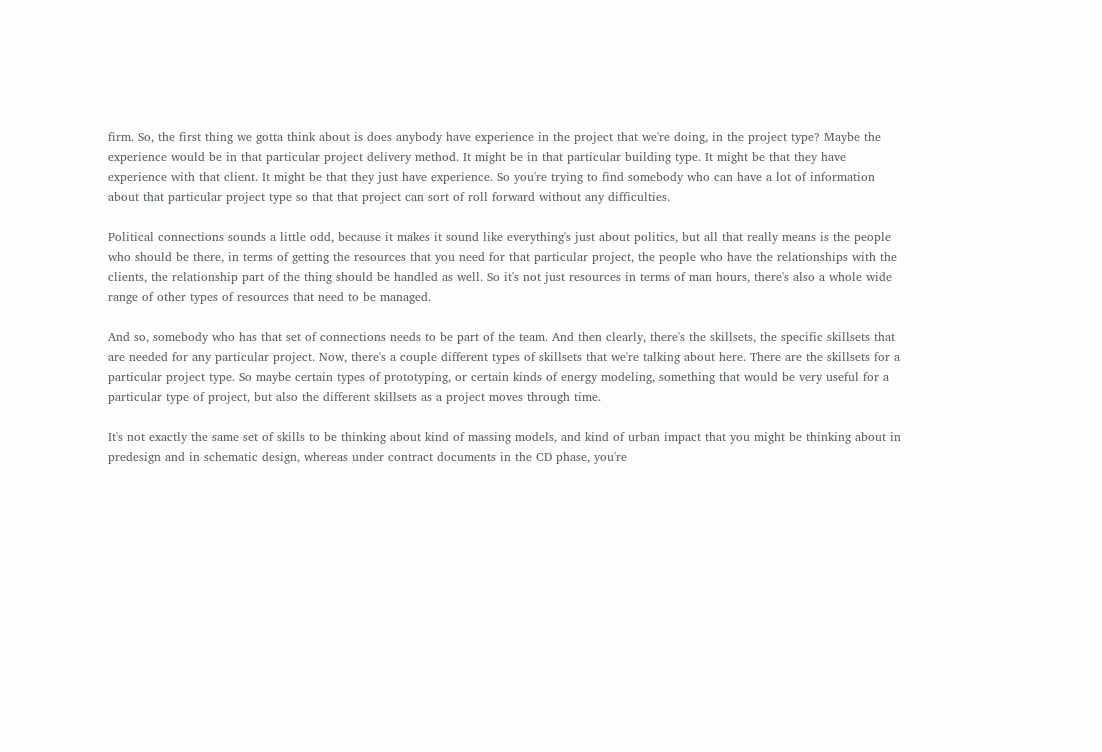firm. So, the first thing we gotta think about is does anybody have experience in the project that we're doing, in the project type? Maybe the experience would be in that particular project delivery method. It might be in that particular building type. It might be that they have experience with that client. It might be that they just have experience. So you're trying to find somebody who can have a lot of information about that particular project type so that that project can sort of roll forward without any difficulties.

Political connections sounds a little odd, because it makes it sound like everything's just about politics, but all that really means is the people who should be there, in terms of getting the resources that you need for that particular project, the people who have the relationships with the clients, the relationship part of the thing should be handled as well. So it's not just resources in terms of man hours, there's also a whole wide range of other types of resources that need to be managed.

And so, somebody who has that set of connections needs to be part of the team. And then clearly, there's the skillsets, the specific skillsets that are needed for any particular project. Now, there's a couple different types of skillsets that we're talking about here. There are the skillsets for a particular project type. So maybe certain types of prototyping, or certain kinds of energy modeling, something that would be very useful for a particular type of project, but also the different skillsets as a project moves through time.

It's not exactly the same set of skills to be thinking about kind of massing models, and kind of urban impact that you might be thinking about in predesign and in schematic design, whereas under contract documents in the CD phase, you're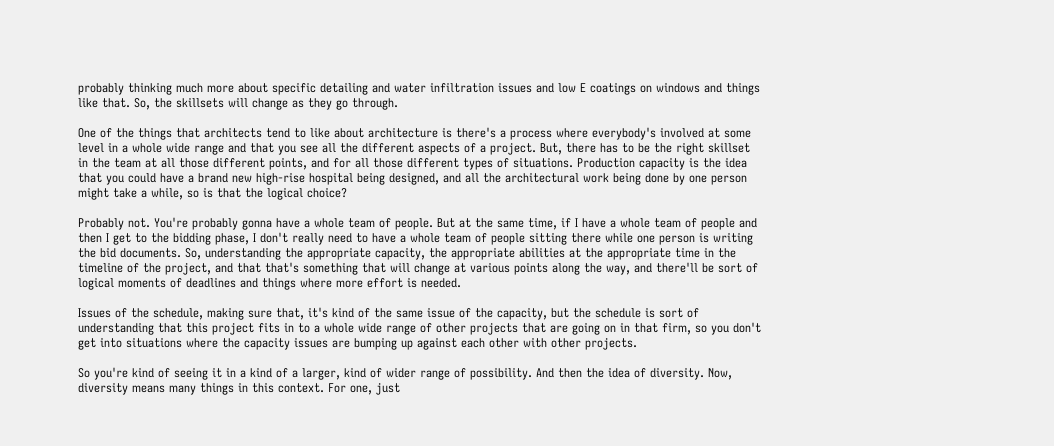probably thinking much more about specific detailing and water infiltration issues and low E coatings on windows and things like that. So, the skillsets will change as they go through.

One of the things that architects tend to like about architecture is there's a process where everybody's involved at some level in a whole wide range and that you see all the different aspects of a project. But, there has to be the right skillset in the team at all those different points, and for all those different types of situations. Production capacity is the idea that you could have a brand new high-rise hospital being designed, and all the architectural work being done by one person might take a while, so is that the logical choice?

Probably not. You're probably gonna have a whole team of people. But at the same time, if I have a whole team of people and then I get to the bidding phase, I don't really need to have a whole team of people sitting there while one person is writing the bid documents. So, understanding the appropriate capacity, the appropriate abilities at the appropriate time in the timeline of the project, and that that's something that will change at various points along the way, and there'll be sort of logical moments of deadlines and things where more effort is needed.

Issues of the schedule, making sure that, it's kind of the same issue of the capacity, but the schedule is sort of understanding that this project fits in to a whole wide range of other projects that are going on in that firm, so you don't get into situations where the capacity issues are bumping up against each other with other projects.

So you're kind of seeing it in a kind of a larger, kind of wider range of possibility. And then the idea of diversity. Now, diversity means many things in this context. For one, just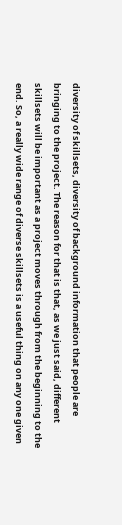diversity of skillsets, diversity of background information that people are bringing to the project. The reason for that is that, as we just said, different skillsets will be important as a project moves through from the beginning to the end. So, a really wide range of diverse skillsets is a useful thing on any one given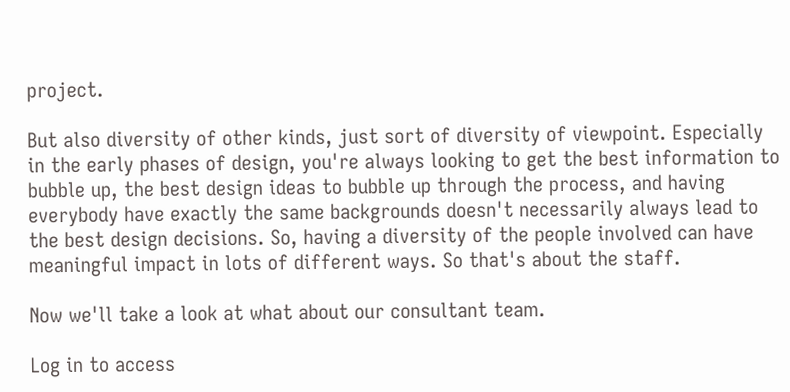project.

But also diversity of other kinds, just sort of diversity of viewpoint. Especially in the early phases of design, you're always looking to get the best information to bubble up, the best design ideas to bubble up through the process, and having everybody have exactly the same backgrounds doesn't necessarily always lead to the best design decisions. So, having a diversity of the people involved can have meaningful impact in lots of different ways. So that's about the staff.

Now we'll take a look at what about our consultant team.

Log in to access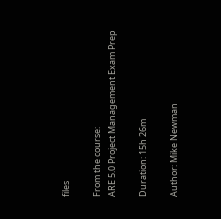files

From the course:
ARE 5.0 Project Management Exam Prep

Duration: 15h 26m

Author: Mike Newman